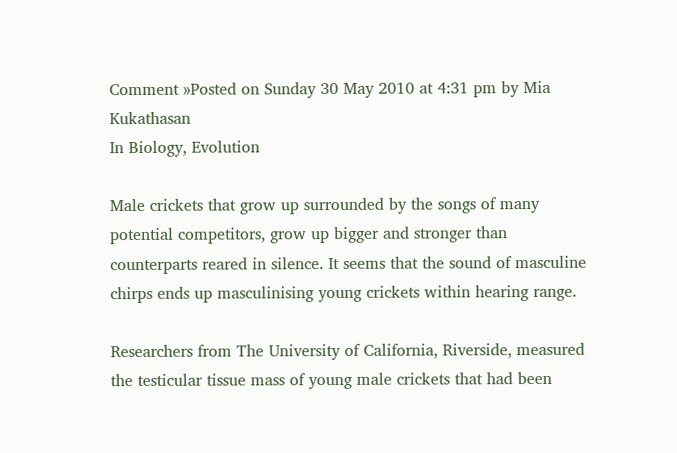Comment »Posted on Sunday 30 May 2010 at 4:31 pm by Mia Kukathasan
In Biology, Evolution

Male crickets that grow up surrounded by the songs of many potential competitors, grow up bigger and stronger than counterparts reared in silence. It seems that the sound of masculine chirps ends up masculinising young crickets within hearing range.

Researchers from The University of California, Riverside, measured the testicular tissue mass of young male crickets that had been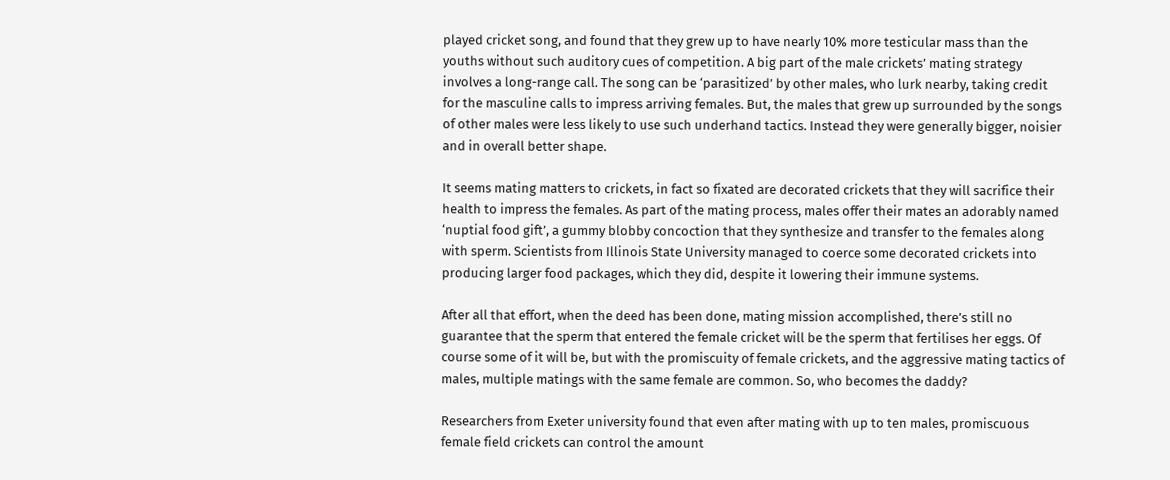played cricket song, and found that they grew up to have nearly 10% more testicular mass than the youths without such auditory cues of competition. A big part of the male crickets’ mating strategy involves a long-range call. The song can be ‘parasitized’ by other males, who lurk nearby, taking credit for the masculine calls to impress arriving females. But, the males that grew up surrounded by the songs of other males were less likely to use such underhand tactics. Instead they were generally bigger, noisier and in overall better shape.

It seems mating matters to crickets, in fact so fixated are decorated crickets that they will sacrifice their health to impress the females. As part of the mating process, males offer their mates an adorably named ‘nuptial food gift’, a gummy blobby concoction that they synthesize and transfer to the females along with sperm. Scientists from Illinois State University managed to coerce some decorated crickets into producing larger food packages, which they did, despite it lowering their immune systems.

After all that effort, when the deed has been done, mating mission accomplished, there’s still no guarantee that the sperm that entered the female cricket will be the sperm that fertilises her eggs. Of course some of it will be, but with the promiscuity of female crickets, and the aggressive mating tactics of males, multiple matings with the same female are common. So, who becomes the daddy?

Researchers from Exeter university found that even after mating with up to ten males, promiscuous female field crickets can control the amount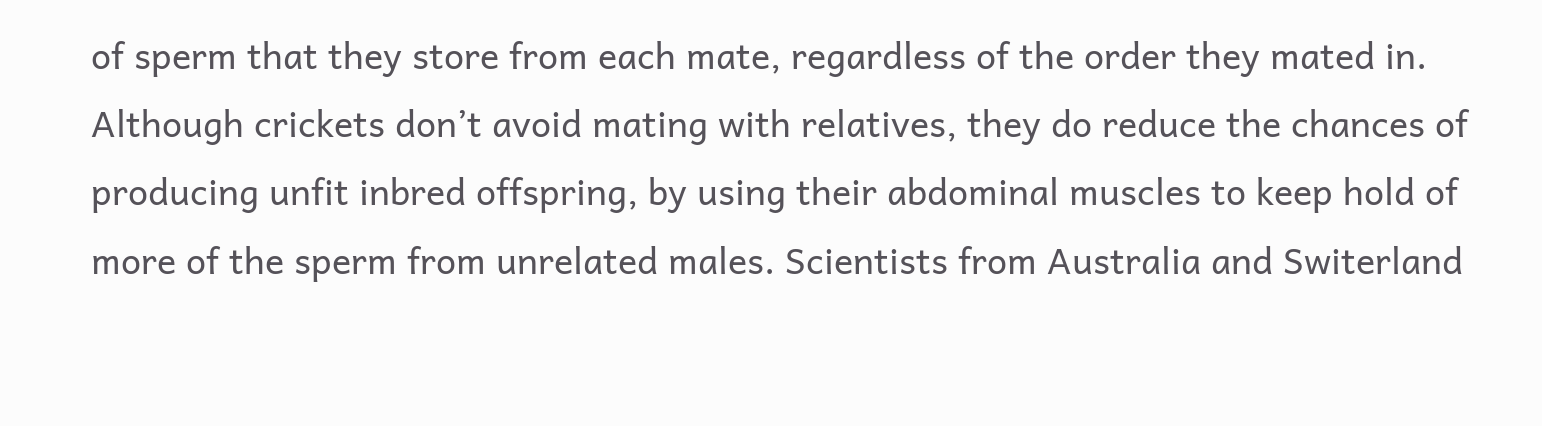of sperm that they store from each mate, regardless of the order they mated in. Although crickets don’t avoid mating with relatives, they do reduce the chances of producing unfit inbred offspring, by using their abdominal muscles to keep hold of more of the sperm from unrelated males. Scientists from Australia and Switerland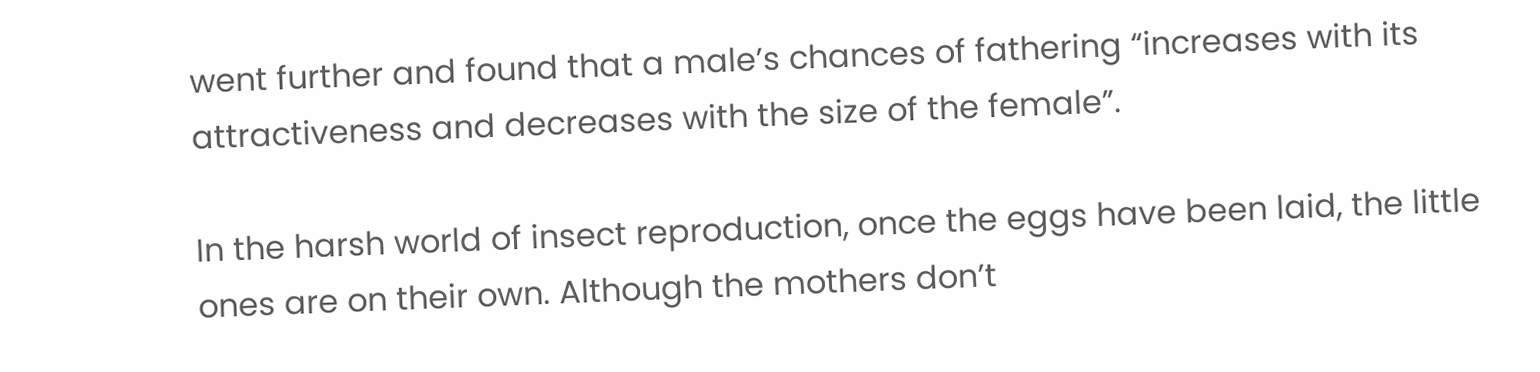went further and found that a male’s chances of fathering “increases with its attractiveness and decreases with the size of the female”.

In the harsh world of insect reproduction, once the eggs have been laid, the little ones are on their own. Although the mothers don’t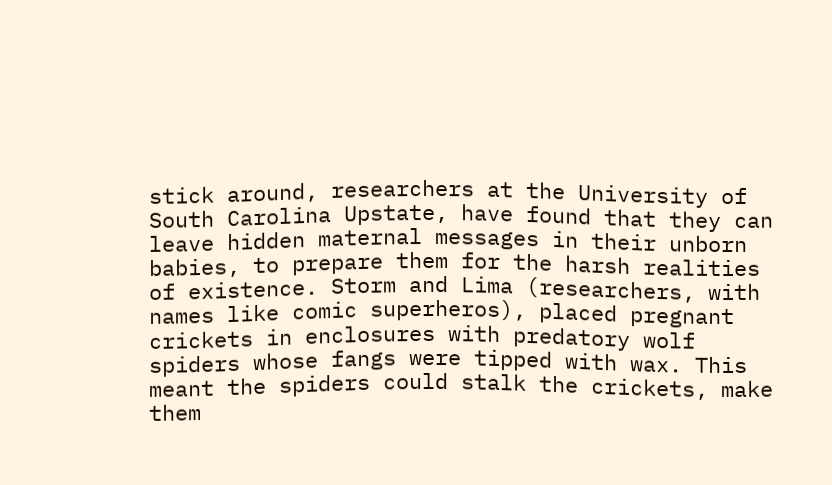stick around, researchers at the University of South Carolina Upstate, have found that they can leave hidden maternal messages in their unborn babies, to prepare them for the harsh realities of existence. Storm and Lima (researchers, with names like comic superheros), placed pregnant crickets in enclosures with predatory wolf spiders whose fangs were tipped with wax. This meant the spiders could stalk the crickets, make them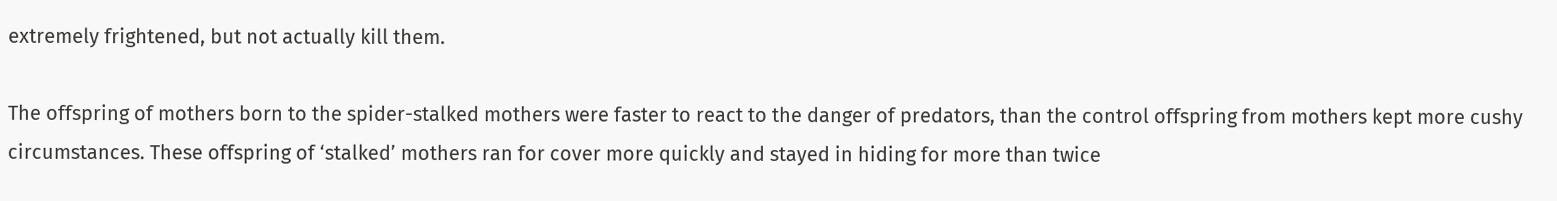extremely frightened, but not actually kill them.

The offspring of mothers born to the spider-stalked mothers were faster to react to the danger of predators, than the control offspring from mothers kept more cushy circumstances. These offspring of ‘stalked’ mothers ran for cover more quickly and stayed in hiding for more than twice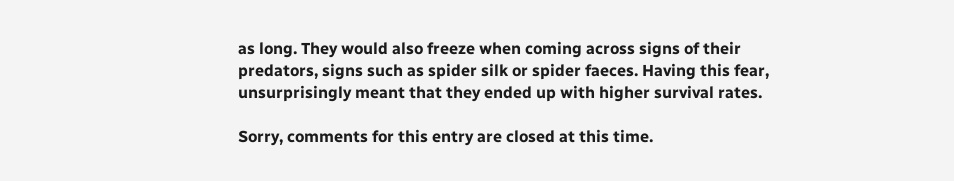as long. They would also freeze when coming across signs of their predators, signs such as spider silk or spider faeces. Having this fear, unsurprisingly meant that they ended up with higher survival rates.

Sorry, comments for this entry are closed at this time.